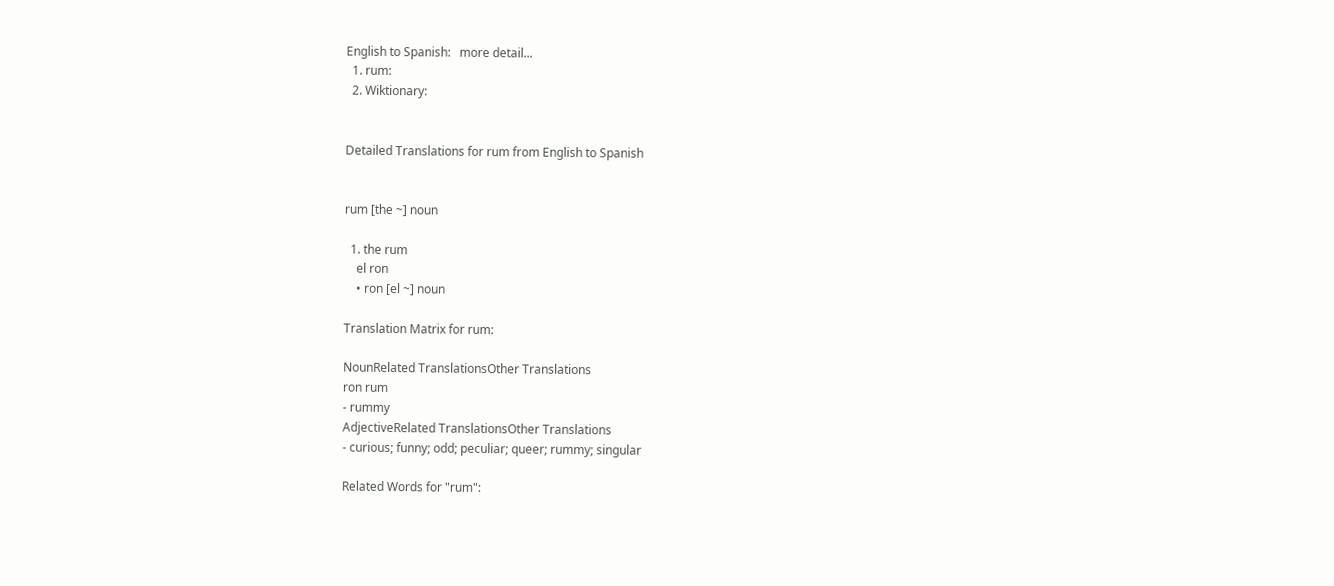English to Spanish:   more detail...
  1. rum:
  2. Wiktionary:


Detailed Translations for rum from English to Spanish


rum [the ~] noun

  1. the rum
    el ron
    • ron [el ~] noun

Translation Matrix for rum:

NounRelated TranslationsOther Translations
ron rum
- rummy
AdjectiveRelated TranslationsOther Translations
- curious; funny; odd; peculiar; queer; rummy; singular

Related Words for "rum":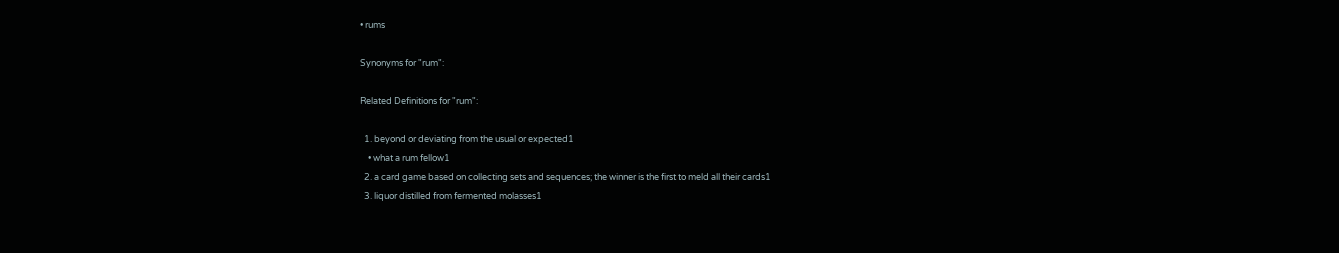• rums

Synonyms for "rum":

Related Definitions for "rum":

  1. beyond or deviating from the usual or expected1
    • what a rum fellow1
  2. a card game based on collecting sets and sequences; the winner is the first to meld all their cards1
  3. liquor distilled from fermented molasses1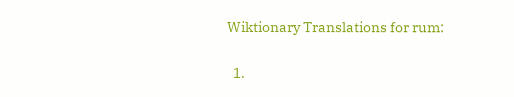Wiktionary Translations for rum:

  1.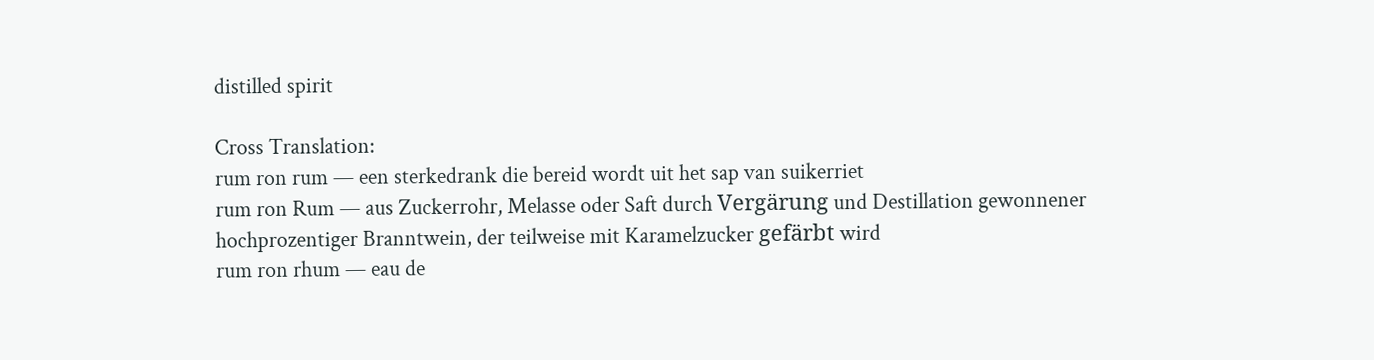distilled spirit

Cross Translation:
rum ron rum — een sterkedrank die bereid wordt uit het sap van suikerriet
rum ron Rum — aus Zuckerrohr, Melasse oder Saft durch Vergärung und Destillation gewonnener hochprozentiger Branntwein, der teilweise mit Karamelzucker gefärbt wird
rum ron rhum — eau de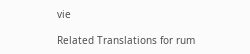vie

Related Translations for rum